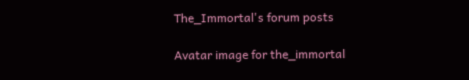The_Immortal's forum posts

Avatar image for the_immortal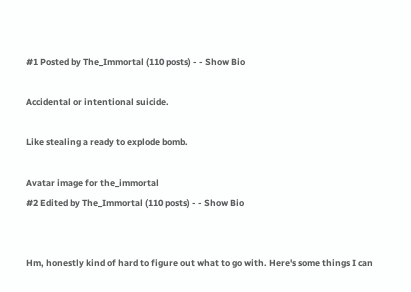#1 Posted by The_Immortal (110 posts) - - Show Bio

Accidental or intentional suicide.

Like stealing a ready to explode bomb.

Avatar image for the_immortal
#2 Edited by The_Immortal (110 posts) - - Show Bio


Hm, honestly kind of hard to figure out what to go with. Here's some things I can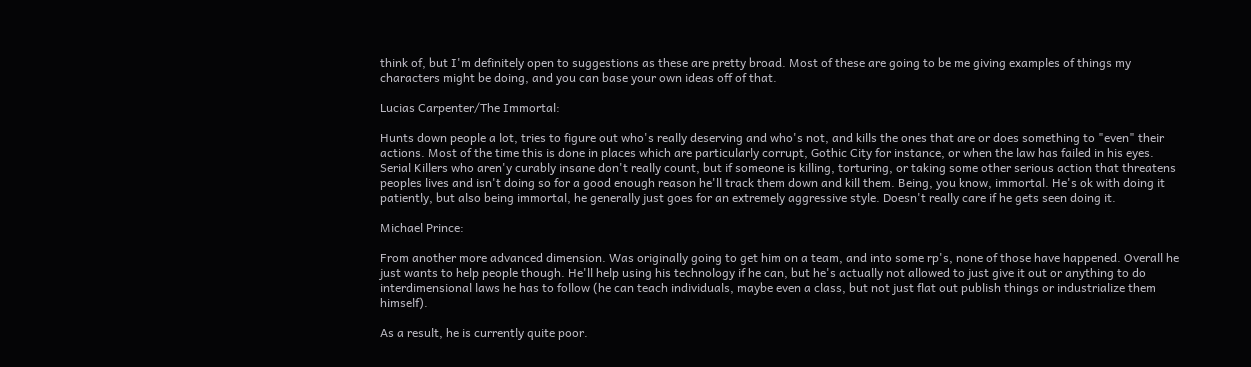think of, but I'm definitely open to suggestions as these are pretty broad. Most of these are going to be me giving examples of things my characters might be doing, and you can base your own ideas off of that.

Lucias Carpenter/The Immortal:

Hunts down people a lot, tries to figure out who's really deserving and who's not, and kills the ones that are or does something to "even" their actions. Most of the time this is done in places which are particularly corrupt, Gothic City for instance, or when the law has failed in his eyes. Serial Killers who aren'y curably insane don't really count, but if someone is killing, torturing, or taking some other serious action that threatens peoples lives and isn't doing so for a good enough reason he'll track them down and kill them. Being, you know, immortal. He's ok with doing it patiently, but also being immortal, he generally just goes for an extremely aggressive style. Doesn't really care if he gets seen doing it.

Michael Prince:

From another more advanced dimension. Was originally going to get him on a team, and into some rp's, none of those have happened. Overall he just wants to help people though. He'll help using his technology if he can, but he's actually not allowed to just give it out or anything to do interdimensional laws he has to follow (he can teach individuals, maybe even a class, but not just flat out publish things or industrialize them himself).

As a result, he is currently quite poor.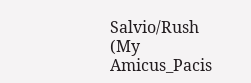Salvio/Rush (My Amicus_Pacis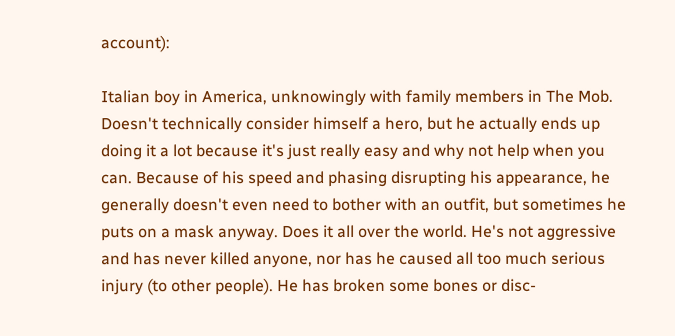account):

Italian boy in America, unknowingly with family members in The Mob. Doesn't technically consider himself a hero, but he actually ends up doing it a lot because it's just really easy and why not help when you can. Because of his speed and phasing disrupting his appearance, he generally doesn't even need to bother with an outfit, but sometimes he puts on a mask anyway. Does it all over the world. He's not aggressive and has never killed anyone, nor has he caused all too much serious injury (to other people). He has broken some bones or disc-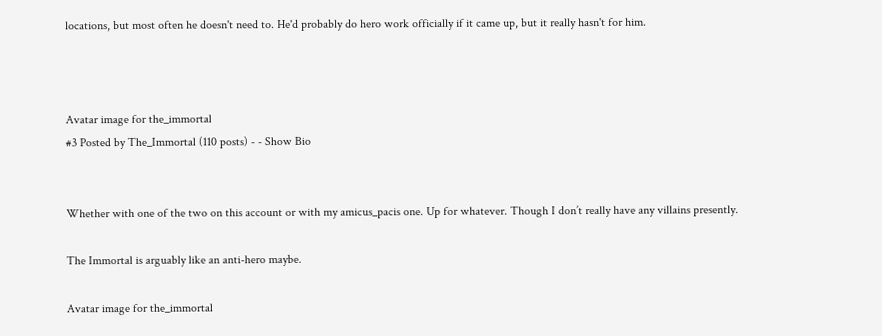locations, but most often he doesn't need to. He'd probably do hero work officially if it came up, but it really hasn't for him.



Avatar image for the_immortal
#3 Posted by The_Immortal (110 posts) - - Show Bio


Whether with one of the two on this account or with my amicus_pacis one. Up for whatever. Though I don’t really have any villains presently.

The Immortal is arguably like an anti-hero maybe.

Avatar image for the_immortal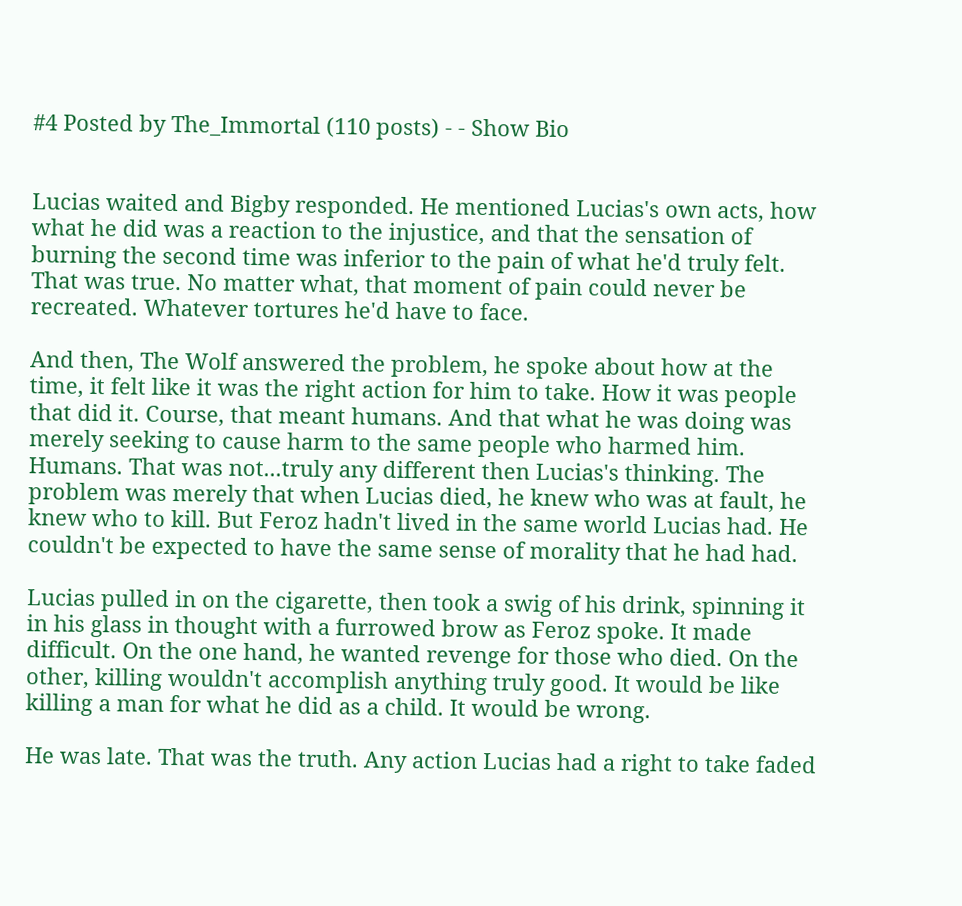#4 Posted by The_Immortal (110 posts) - - Show Bio


Lucias waited and Bigby responded. He mentioned Lucias's own acts, how what he did was a reaction to the injustice, and that the sensation of burning the second time was inferior to the pain of what he'd truly felt. That was true. No matter what, that moment of pain could never be recreated. Whatever tortures he'd have to face.

And then, The Wolf answered the problem, he spoke about how at the time, it felt like it was the right action for him to take. How it was people that did it. Course, that meant humans. And that what he was doing was merely seeking to cause harm to the same people who harmed him. Humans. That was not...truly any different then Lucias's thinking. The problem was merely that when Lucias died, he knew who was at fault, he knew who to kill. But Feroz hadn't lived in the same world Lucias had. He couldn't be expected to have the same sense of morality that he had had.

Lucias pulled in on the cigarette, then took a swig of his drink, spinning it in his glass in thought with a furrowed brow as Feroz spoke. It made difficult. On the one hand, he wanted revenge for those who died. On the other, killing wouldn't accomplish anything truly good. It would be like killing a man for what he did as a child. It would be wrong.

He was late. That was the truth. Any action Lucias had a right to take faded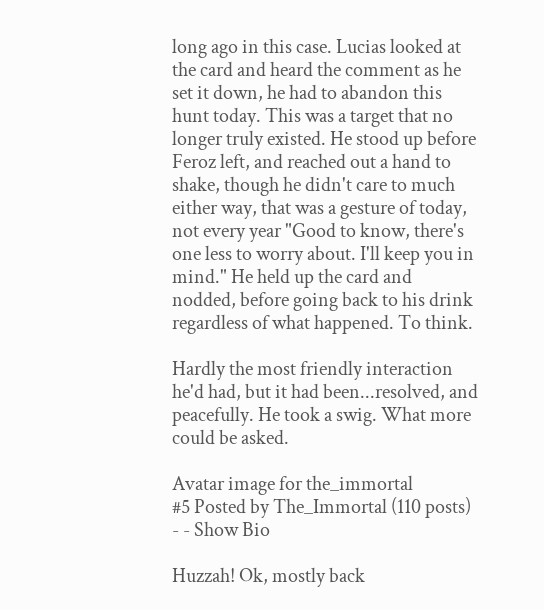long ago in this case. Lucias looked at the card and heard the comment as he set it down, he had to abandon this hunt today. This was a target that no longer truly existed. He stood up before Feroz left, and reached out a hand to shake, though he didn't care to much either way, that was a gesture of today, not every year "Good to know, there's one less to worry about. I'll keep you in mind." He held up the card and nodded, before going back to his drink regardless of what happened. To think.

Hardly the most friendly interaction he'd had, but it had been...resolved, and peacefully. He took a swig. What more could be asked.

Avatar image for the_immortal
#5 Posted by The_Immortal (110 posts) - - Show Bio

Huzzah! Ok, mostly back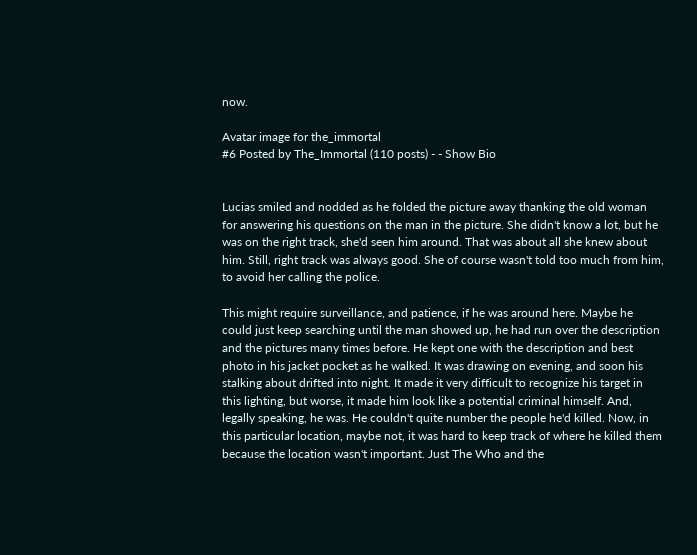now.

Avatar image for the_immortal
#6 Posted by The_Immortal (110 posts) - - Show Bio


Lucias smiled and nodded as he folded the picture away thanking the old woman for answering his questions on the man in the picture. She didn't know a lot, but he was on the right track, she'd seen him around. That was about all she knew about him. Still, right track was always good. She of course wasn't told too much from him, to avoid her calling the police.

This might require surveillance, and patience, if he was around here. Maybe he could just keep searching until the man showed up, he had run over the description and the pictures many times before. He kept one with the description and best photo in his jacket pocket as he walked. It was drawing on evening, and soon his stalking about drifted into night. It made it very difficult to recognize his target in this lighting, but worse, it made him look like a potential criminal himself. And, legally speaking, he was. He couldn't quite number the people he'd killed. Now, in this particular location, maybe not, it was hard to keep track of where he killed them because the location wasn't important. Just The Who and the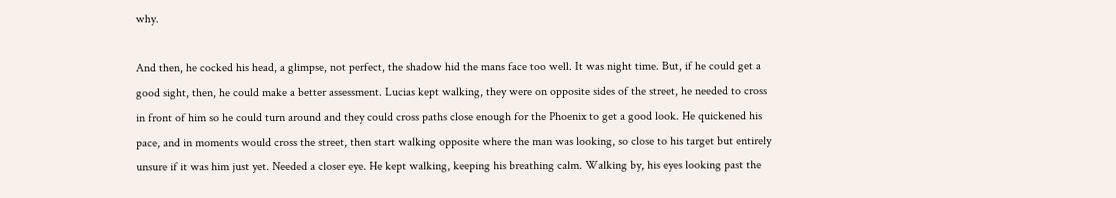why.

And then, he cocked his head, a glimpse, not perfect, the shadow hid the mans face too well. It was night time. But, if he could get a good sight, then, he could make a better assessment. Lucias kept walking, they were on opposite sides of the street, he needed to cross in front of him so he could turn around and they could cross paths close enough for the Phoenix to get a good look. He quickened his pace, and in moments would cross the street, then start walking opposite where the man was looking, so close to his target but entirely unsure if it was him just yet. Needed a closer eye. He kept walking, keeping his breathing calm. Walking by, his eyes looking past the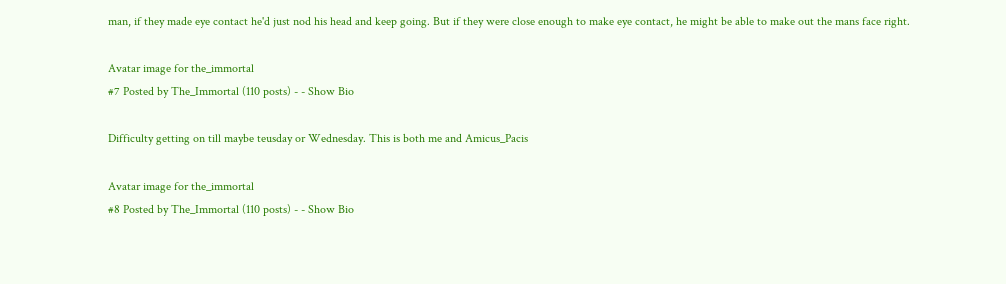man, if they made eye contact he'd just nod his head and keep going. But if they were close enough to make eye contact, he might be able to make out the mans face right.

Avatar image for the_immortal
#7 Posted by The_Immortal (110 posts) - - Show Bio

Difficulty getting on till maybe teusday or Wednesday. This is both me and Amicus_Pacis

Avatar image for the_immortal
#8 Posted by The_Immortal (110 posts) - - Show Bio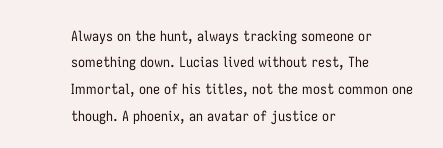Always on the hunt, always tracking someone or something down. Lucias lived without rest, The Immortal, one of his titles, not the most common one though. A phoenix, an avatar of justice or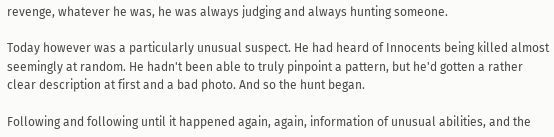revenge, whatever he was, he was always judging and always hunting someone.

Today however was a particularly unusual suspect. He had heard of Innocents being killed almost seemingly at random. He hadn't been able to truly pinpoint a pattern, but he'd gotten a rather clear description at first and a bad photo. And so the hunt began.

Following and following until it happened again, again, information of unusual abilities, and the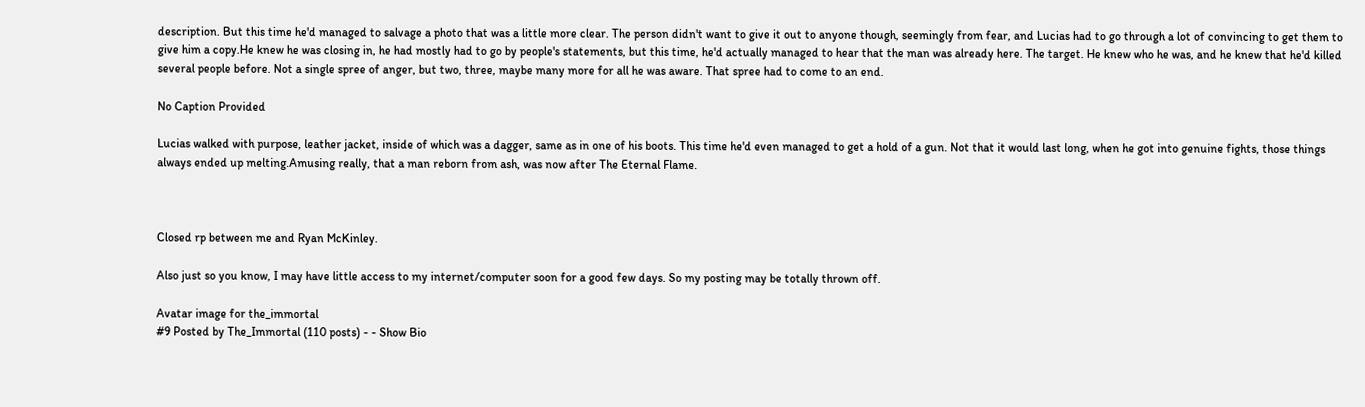description. But this time he'd managed to salvage a photo that was a little more clear. The person didn't want to give it out to anyone though, seemingly from fear, and Lucias had to go through a lot of convincing to get them to give him a copy.He knew he was closing in, he had mostly had to go by people's statements, but this time, he'd actually managed to hear that the man was already here. The target. He knew who he was, and he knew that he'd killed several people before. Not a single spree of anger, but two, three, maybe many more for all he was aware. That spree had to come to an end.

No Caption Provided

Lucias walked with purpose, leather jacket, inside of which was a dagger, same as in one of his boots. This time he'd even managed to get a hold of a gun. Not that it would last long, when he got into genuine fights, those things always ended up melting.Amusing really, that a man reborn from ash, was now after The Eternal Flame.



Closed rp between me and Ryan McKinley.

Also just so you know, I may have little access to my internet/computer soon for a good few days. So my posting may be totally thrown off.

Avatar image for the_immortal
#9 Posted by The_Immortal (110 posts) - - Show Bio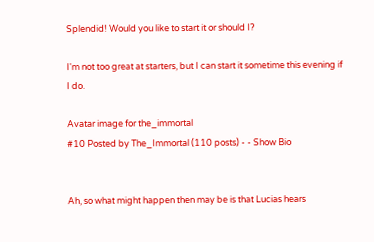Splendid! Would you like to start it or should I?

I'm not too great at starters, but I can start it sometime this evening if I do.

Avatar image for the_immortal
#10 Posted by The_Immortal (110 posts) - - Show Bio


Ah, so what might happen then may be is that Lucias hears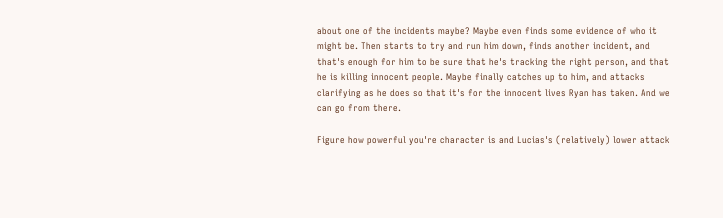about one of the incidents maybe? Maybe even finds some evidence of who it might be. Then starts to try and run him down, finds another incident, and that's enough for him to be sure that he's tracking the right person, and that he is killing innocent people. Maybe finally catches up to him, and attacks clarifying as he does so that it's for the innocent lives Ryan has taken. And we can go from there.

Figure how powerful you're character is and Lucias's (relatively) lower attack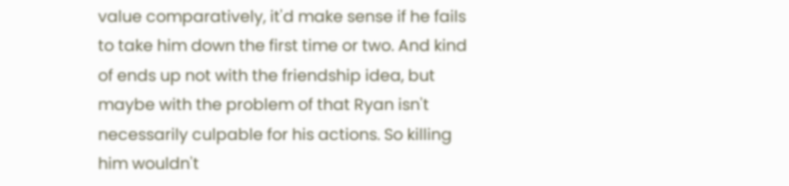value comparatively, it'd make sense if he fails to take him down the first time or two. And kind of ends up not with the friendship idea, but maybe with the problem of that Ryan isn't necessarily culpable for his actions. So killing him wouldn't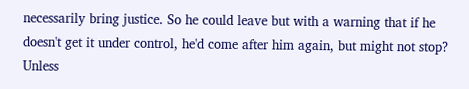necessarily bring justice. So he could leave but with a warning that if he doesn't get it under control, he'd come after him again, but might not stop? Unless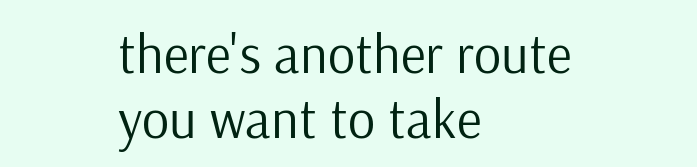there's another route you want to take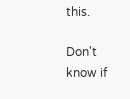this.

Don't know if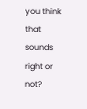you think that sounds right or not?